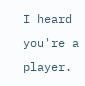I heard you're a player.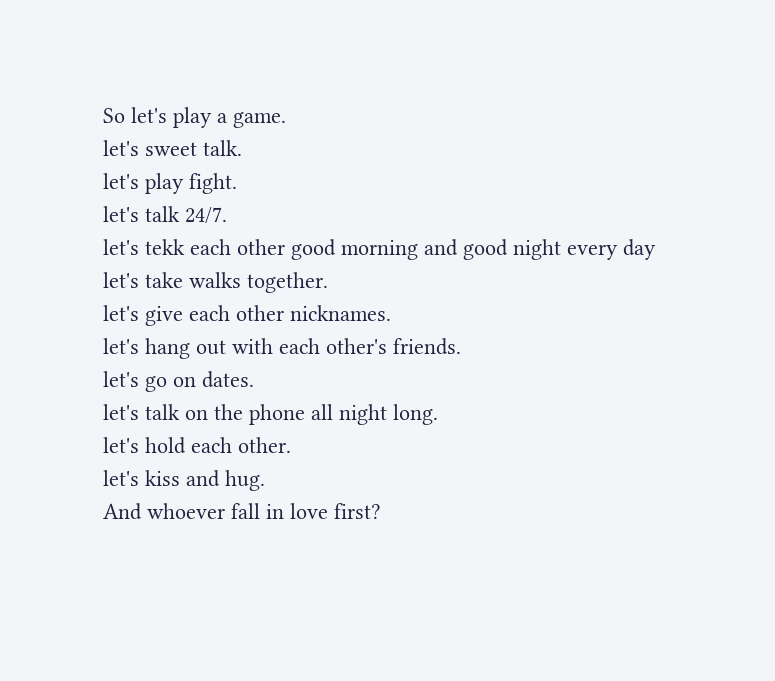So let's play a game.
let's sweet talk.
let's play fight.
let's talk 24/7.
let's tekk each other good morning and good night every day
let's take walks together.
let's give each other nicknames.
let's hang out with each other's friends.
let's go on dates.
let's talk on the phone all night long.
let's hold each other.
let's kiss and hug.
And whoever fall in love first?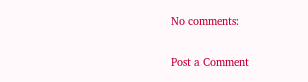No comments:

Post a Comment